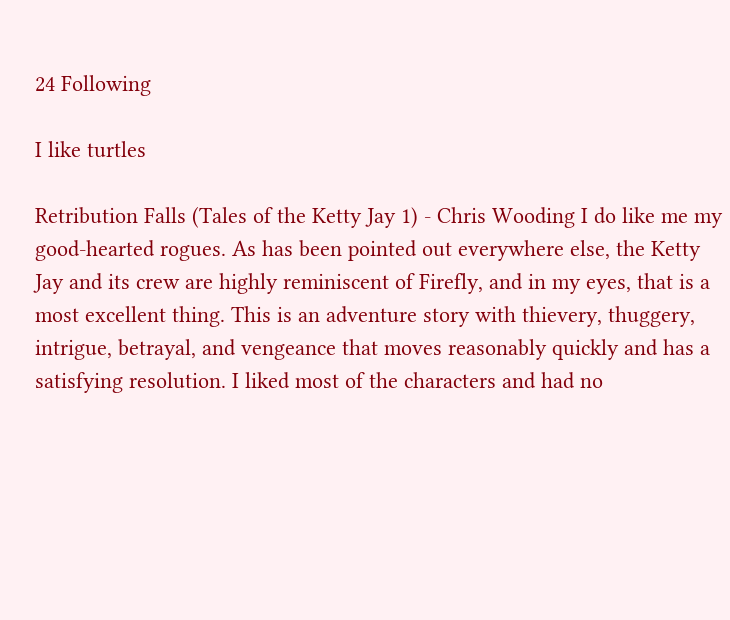24 Following

I like turtles

Retribution Falls (Tales of the Ketty Jay 1) - Chris Wooding I do like me my good-hearted rogues. As has been pointed out everywhere else, the Ketty Jay and its crew are highly reminiscent of Firefly, and in my eyes, that is a most excellent thing. This is an adventure story with thievery, thuggery, intrigue, betrayal, and vengeance that moves reasonably quickly and has a satisfying resolution. I liked most of the characters and had no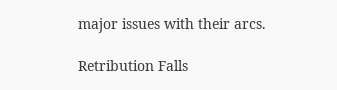major issues with their arcs.

Retribution Falls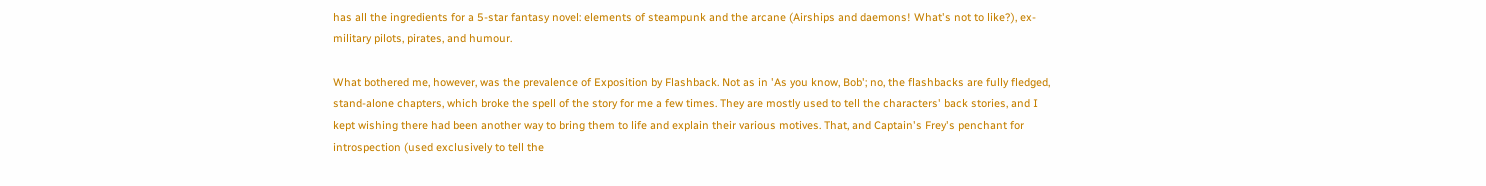has all the ingredients for a 5-star fantasy novel: elements of steampunk and the arcane (Airships and daemons! What's not to like?), ex-military pilots, pirates, and humour.

What bothered me, however, was the prevalence of Exposition by Flashback. Not as in 'As you know, Bob'; no, the flashbacks are fully fledged, stand-alone chapters, which broke the spell of the story for me a few times. They are mostly used to tell the characters' back stories, and I kept wishing there had been another way to bring them to life and explain their various motives. That, and Captain's Frey's penchant for introspection (used exclusively to tell the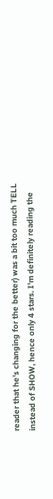reader that he's changing for the better) was a bit too much TELL instead of SHOW, hence only 4 stars. I'm definitely reading the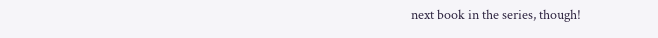next book in the series, though!